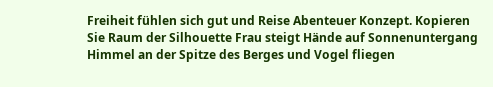Freiheit fühlen sich gut und Reise Abenteuer Konzept. Kopieren Sie Raum der Silhouette Frau steigt Hände auf Sonnenuntergang Himmel an der Spitze des Berges und Vogel fliegen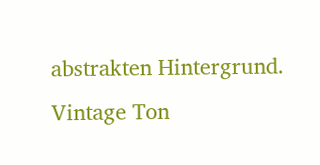abstrakten Hintergrund. Vintage Ton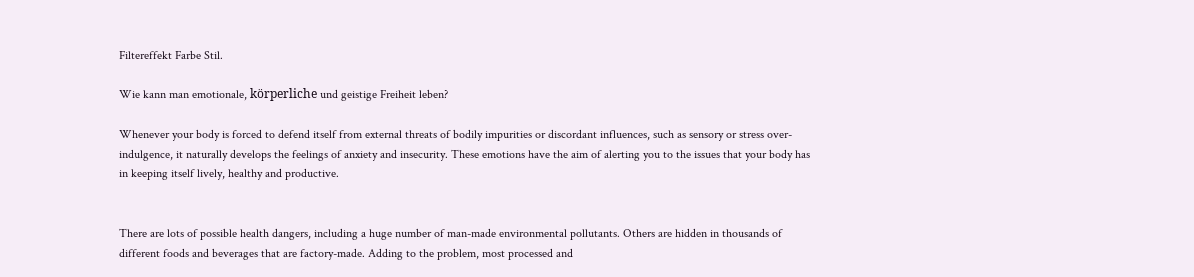Filtereffekt Farbe Stil.

Wie kann man emotionale, körperliche und geistige Freiheit leben?

Whenever your body is forced to defend itself from external threats of bodily impurities or discordant influences, such as sensory or stress over-indulgence, it naturally develops the feelings of anxiety and insecurity. These emotions have the aim of alerting you to the issues that your body has in keeping itself lively, healthy and productive.


There are lots of possible health dangers, including a huge number of man-made environmental pollutants. Others are hidden in thousands of different foods and beverages that are factory-made. Adding to the problem, most processed and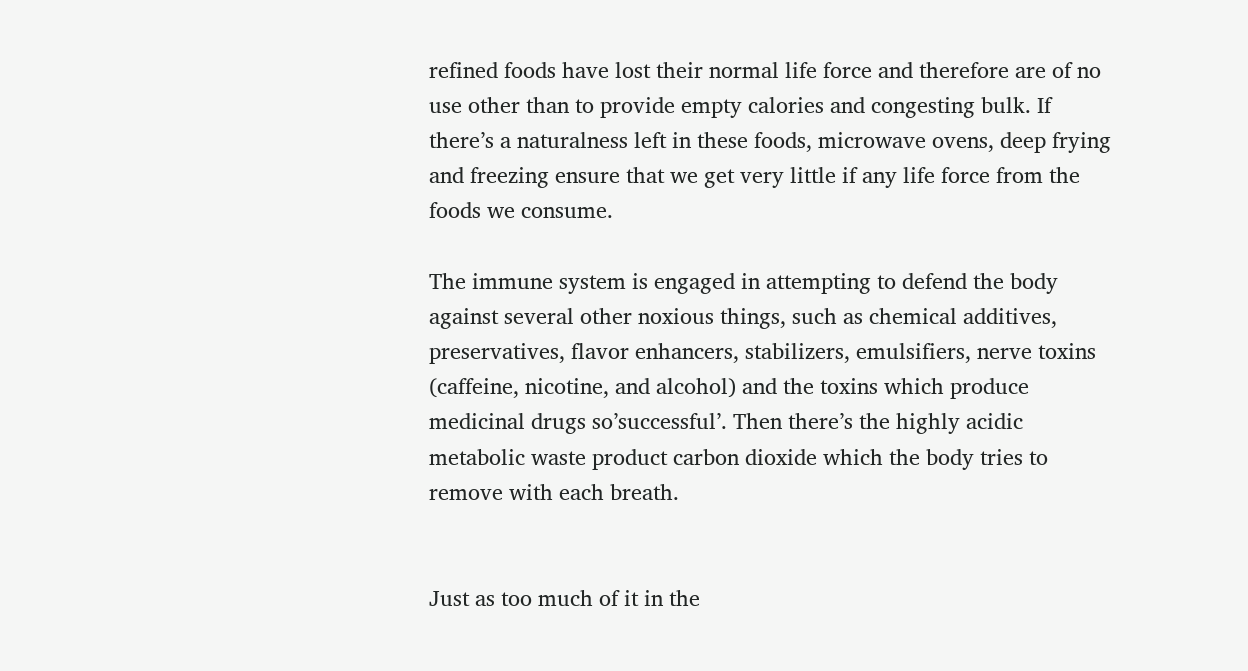refined foods have lost their normal life force and therefore are of no use other than to provide empty calories and congesting bulk. If there’s a naturalness left in these foods, microwave ovens, deep frying and freezing ensure that we get very little if any life force from the foods we consume.

The immune system is engaged in attempting to defend the body against several other noxious things, such as chemical additives, preservatives, flavor enhancers, stabilizers, emulsifiers, nerve toxins (caffeine, nicotine, and alcohol) and the toxins which produce medicinal drugs so’successful’. Then there’s the highly acidic metabolic waste product carbon dioxide which the body tries to remove with each breath.


Just as too much of it in the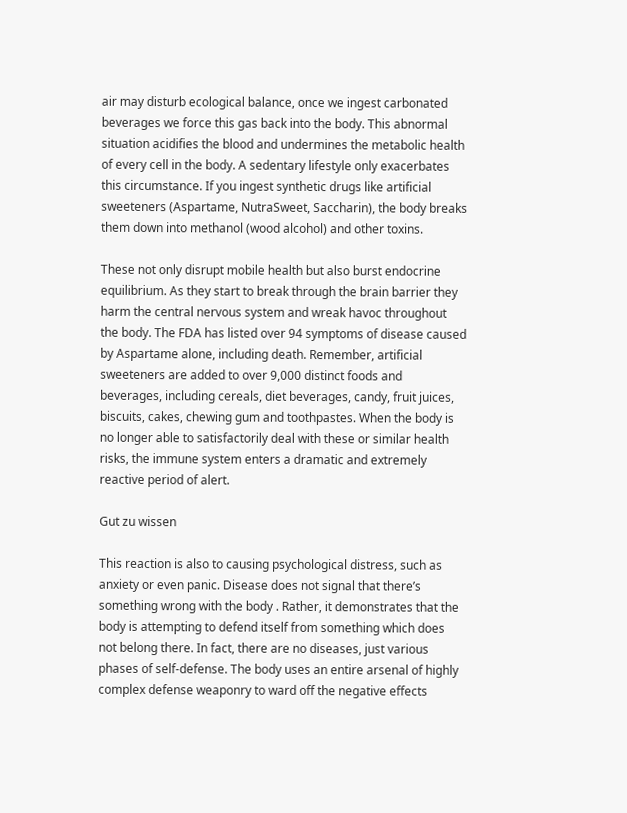air may disturb ecological balance, once we ingest carbonated beverages we force this gas back into the body. This abnormal situation acidifies the blood and undermines the metabolic health of every cell in the body. A sedentary lifestyle only exacerbates this circumstance. If you ingest synthetic drugs like artificial sweeteners (Aspartame, NutraSweet, Saccharin), the body breaks them down into methanol (wood alcohol) and other toxins.

These not only disrupt mobile health but also burst endocrine equilibrium. As they start to break through the brain barrier they harm the central nervous system and wreak havoc throughout the body. The FDA has listed over 94 symptoms of disease caused by Aspartame alone, including death. Remember, artificial sweeteners are added to over 9,000 distinct foods and beverages, including cereals, diet beverages, candy, fruit juices, biscuits, cakes, chewing gum and toothpastes. When the body is no longer able to satisfactorily deal with these or similar health risks, the immune system enters a dramatic and extremely reactive period of alert.

Gut zu wissen

This reaction is also to causing psychological distress, such as anxiety or even panic. Disease does not signal that there’s something wrong with the body . Rather, it demonstrates that the body is attempting to defend itself from something which does not belong there. In fact, there are no diseases, just various phases of self-defense. The body uses an entire arsenal of highly complex defense weaponry to ward off the negative effects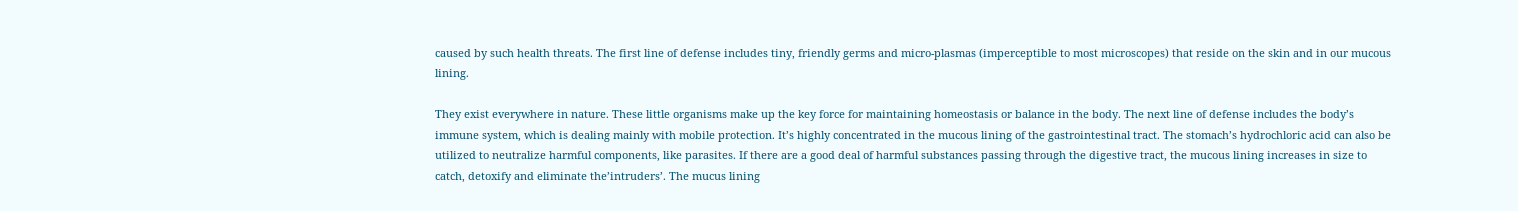caused by such health threats. The first line of defense includes tiny, friendly germs and micro-plasmas (imperceptible to most microscopes) that reside on the skin and in our mucous lining.

They exist everywhere in nature. These little organisms make up the key force for maintaining homeostasis or balance in the body. The next line of defense includes the body’s immune system, which is dealing mainly with mobile protection. It’s highly concentrated in the mucous lining of the gastrointestinal tract. The stomach’s hydrochloric acid can also be utilized to neutralize harmful components, like parasites. If there are a good deal of harmful substances passing through the digestive tract, the mucous lining increases in size to catch, detoxify and eliminate the’intruders’. The mucus lining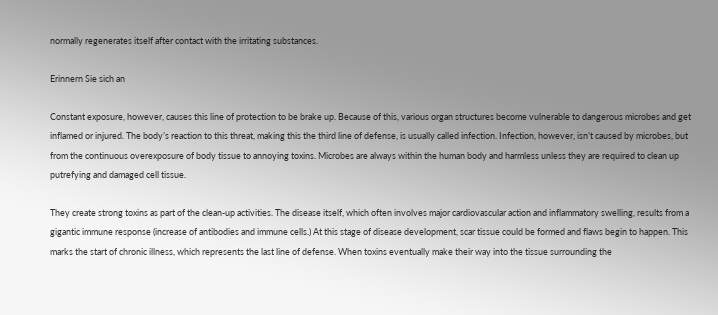normally regenerates itself after contact with the irritating substances.

Erinnern Sie sich an

Constant exposure, however, causes this line of protection to be brake up. Because of this, various organ structures become vulnerable to dangerous microbes and get inflamed or injured. The body’s reaction to this threat, making this the third line of defense, is usually called infection. Infection, however, isn’t caused by microbes, but from the continuous overexposure of body tissue to annoying toxins. Microbes are always within the human body and harmless unless they are required to clean up putrefying and damaged cell tissue.

They create strong toxins as part of the clean-up activities. The disease itself, which often involves major cardiovascular action and inflammatory swelling, results from a gigantic immune response (increase of antibodies and immune cells.) At this stage of disease development, scar tissue could be formed and flaws begin to happen. This marks the start of chronic illness, which represents the last line of defense. When toxins eventually make their way into the tissue surrounding the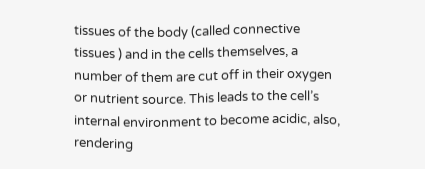tissues of the body (called connective tissues ) and in the cells themselves, a number of them are cut off in their oxygen or nutrient source. This leads to the cell’s internal environment to become acidic, also, rendering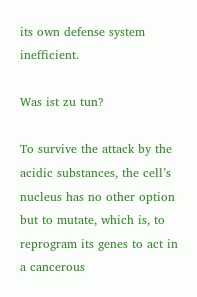its own defense system inefficient.

Was ist zu tun?

To survive the attack by the acidic substances, the cell’s nucleus has no other option but to mutate, which is, to reprogram its genes to act in a cancerous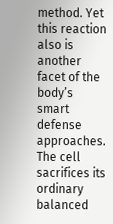method. Yet this reaction also is another facet of the body’s smart defense approaches. The cell sacrifices its ordinary balanced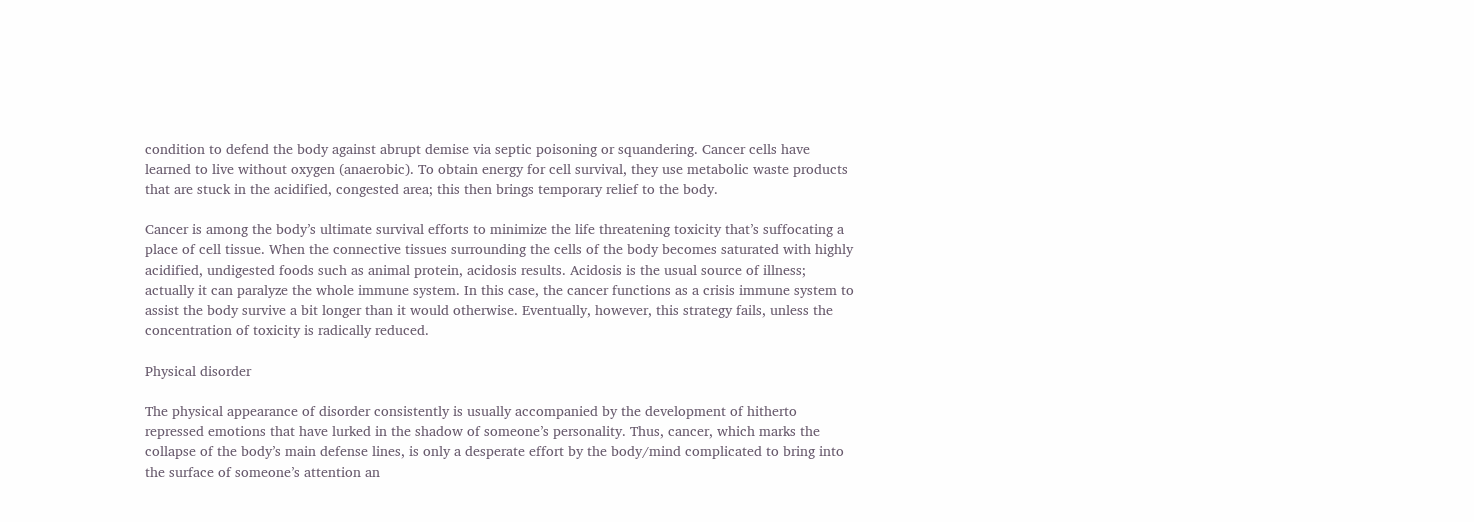condition to defend the body against abrupt demise via septic poisoning or squandering. Cancer cells have learned to live without oxygen (anaerobic). To obtain energy for cell survival, they use metabolic waste products that are stuck in the acidified, congested area; this then brings temporary relief to the body.

Cancer is among the body’s ultimate survival efforts to minimize the life threatening toxicity that’s suffocating a place of cell tissue. When the connective tissues surrounding the cells of the body becomes saturated with highly acidified, undigested foods such as animal protein, acidosis results. Acidosis is the usual source of illness; actually it can paralyze the whole immune system. In this case, the cancer functions as a crisis immune system to assist the body survive a bit longer than it would otherwise. Eventually, however, this strategy fails, unless the concentration of toxicity is radically reduced.

Physical disorder

The physical appearance of disorder consistently is usually accompanied by the development of hitherto repressed emotions that have lurked in the shadow of someone’s personality. Thus, cancer, which marks the collapse of the body’s main defense lines, is only a desperate effort by the body/mind complicated to bring into the surface of someone’s attention an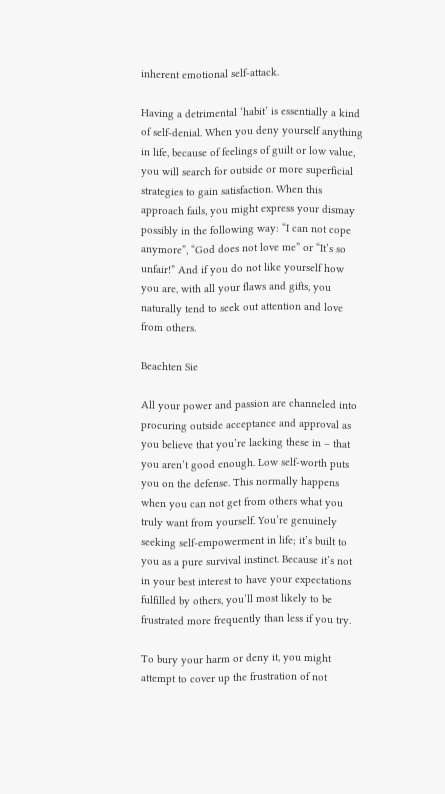inherent emotional self-attack.

Having a detrimental ‘habit’ is essentially a kind of self-denial. When you deny yourself anything in life, because of feelings of guilt or low value, you will search for outside or more superficial strategies to gain satisfaction. When this approach fails, you might express your dismay possibly in the following way: “I can not cope anymore”, “God does not love me” or “It’s so unfair!” And if you do not like yourself how you are, with all your flaws and gifts, you naturally tend to seek out attention and love from others.

Beachten Sie

All your power and passion are channeled into procuring outside acceptance and approval as you believe that you’re lacking these in – that you aren’t good enough. Low self-worth puts you on the defense. This normally happens when you can not get from others what you truly want from yourself. You’re genuinely seeking self-empowerment in life; it’s built to you as a pure survival instinct. Because it’s not in your best interest to have your expectations fulfilled by others, you’ll most likely to be frustrated more frequently than less if you try.

To bury your harm or deny it, you might attempt to cover up the frustration of not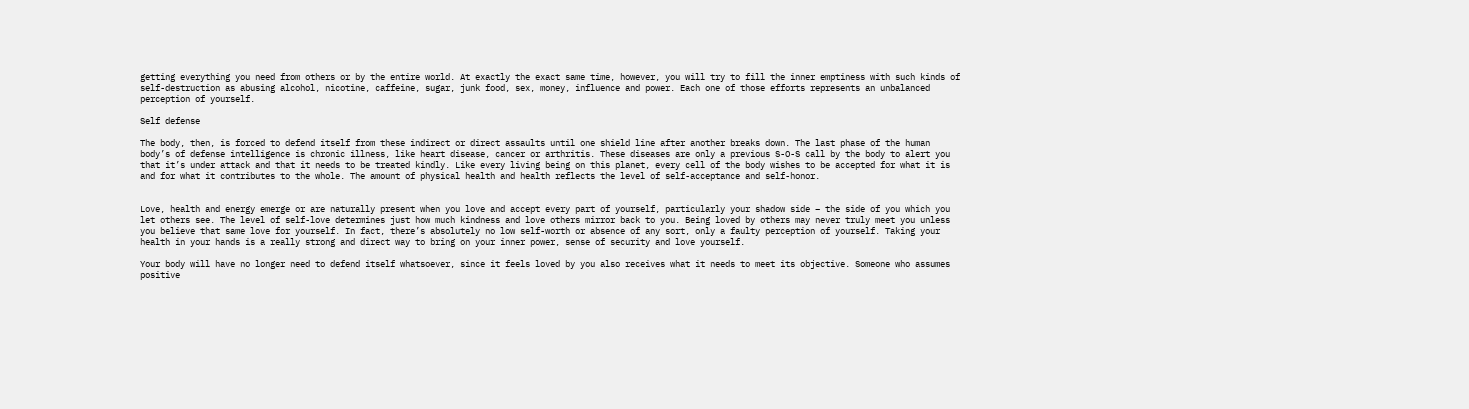getting everything you need from others or by the entire world. At exactly the exact same time, however, you will try to fill the inner emptiness with such kinds of self-destruction as abusing alcohol, nicotine, caffeine, sugar, junk food, sex, money, influence and power. Each one of those efforts represents an unbalanced perception of yourself.

Self defense

The body, then, is forced to defend itself from these indirect or direct assaults until one shield line after another breaks down. The last phase of the human body’s of defense intelligence is chronic illness, like heart disease, cancer or arthritis. These diseases are only a previous S-O-S call by the body to alert you that it’s under attack and that it needs to be treated kindly. Like every living being on this planet, every cell of the body wishes to be accepted for what it is and for what it contributes to the whole. The amount of physical health and health reflects the level of self-acceptance and self-honor.


Love, health and energy emerge or are naturally present when you love and accept every part of yourself, particularly your shadow side – the side of you which you let others see. The level of self-love determines just how much kindness and love others mirror back to you. Being loved by others may never truly meet you unless you believe that same love for yourself. In fact, there’s absolutely no low self-worth or absence of any sort, only a faulty perception of yourself. Taking your health in your hands is a really strong and direct way to bring on your inner power, sense of security and love yourself.

Your body will have no longer need to defend itself whatsoever, since it feels loved by you also receives what it needs to meet its objective. Someone who assumes positive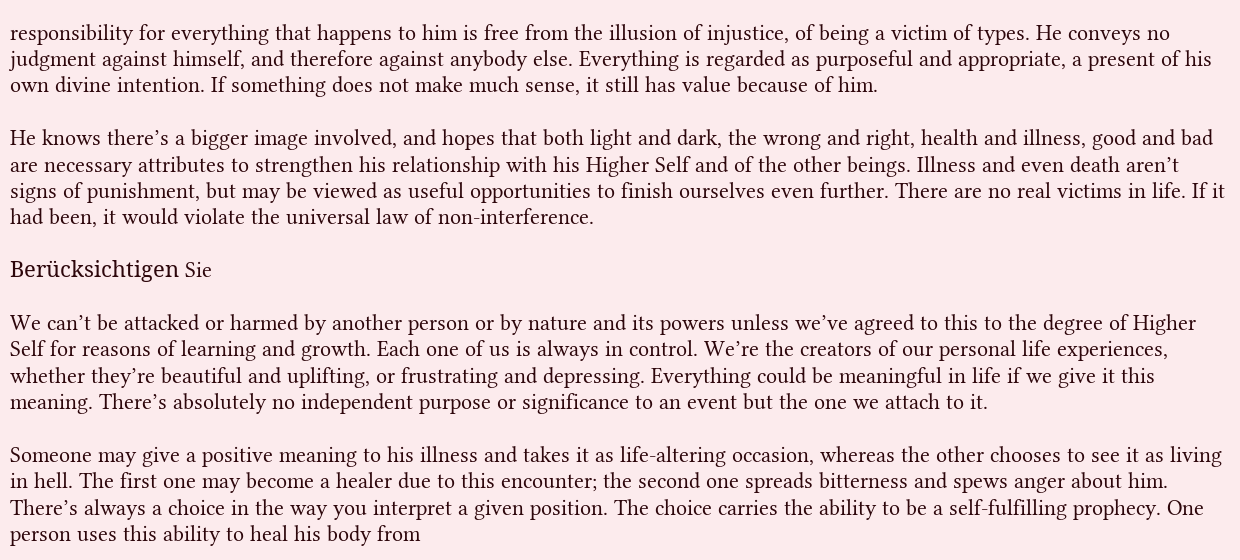responsibility for everything that happens to him is free from the illusion of injustice, of being a victim of types. He conveys no judgment against himself, and therefore against anybody else. Everything is regarded as purposeful and appropriate, a present of his own divine intention. If something does not make much sense, it still has value because of him.

He knows there’s a bigger image involved, and hopes that both light and dark, the wrong and right, health and illness, good and bad are necessary attributes to strengthen his relationship with his Higher Self and of the other beings. Illness and even death aren’t signs of punishment, but may be viewed as useful opportunities to finish ourselves even further. There are no real victims in life. If it had been, it would violate the universal law of non-interference.

Berücksichtigen Sie

We can’t be attacked or harmed by another person or by nature and its powers unless we’ve agreed to this to the degree of Higher Self for reasons of learning and growth. Each one of us is always in control. We’re the creators of our personal life experiences, whether they’re beautiful and uplifting, or frustrating and depressing. Everything could be meaningful in life if we give it this meaning. There’s absolutely no independent purpose or significance to an event but the one we attach to it.

Someone may give a positive meaning to his illness and takes it as life-altering occasion, whereas the other chooses to see it as living in hell. The first one may become a healer due to this encounter; the second one spreads bitterness and spews anger about him. There’s always a choice in the way you interpret a given position. The choice carries the ability to be a self-fulfilling prophecy. One person uses this ability to heal his body from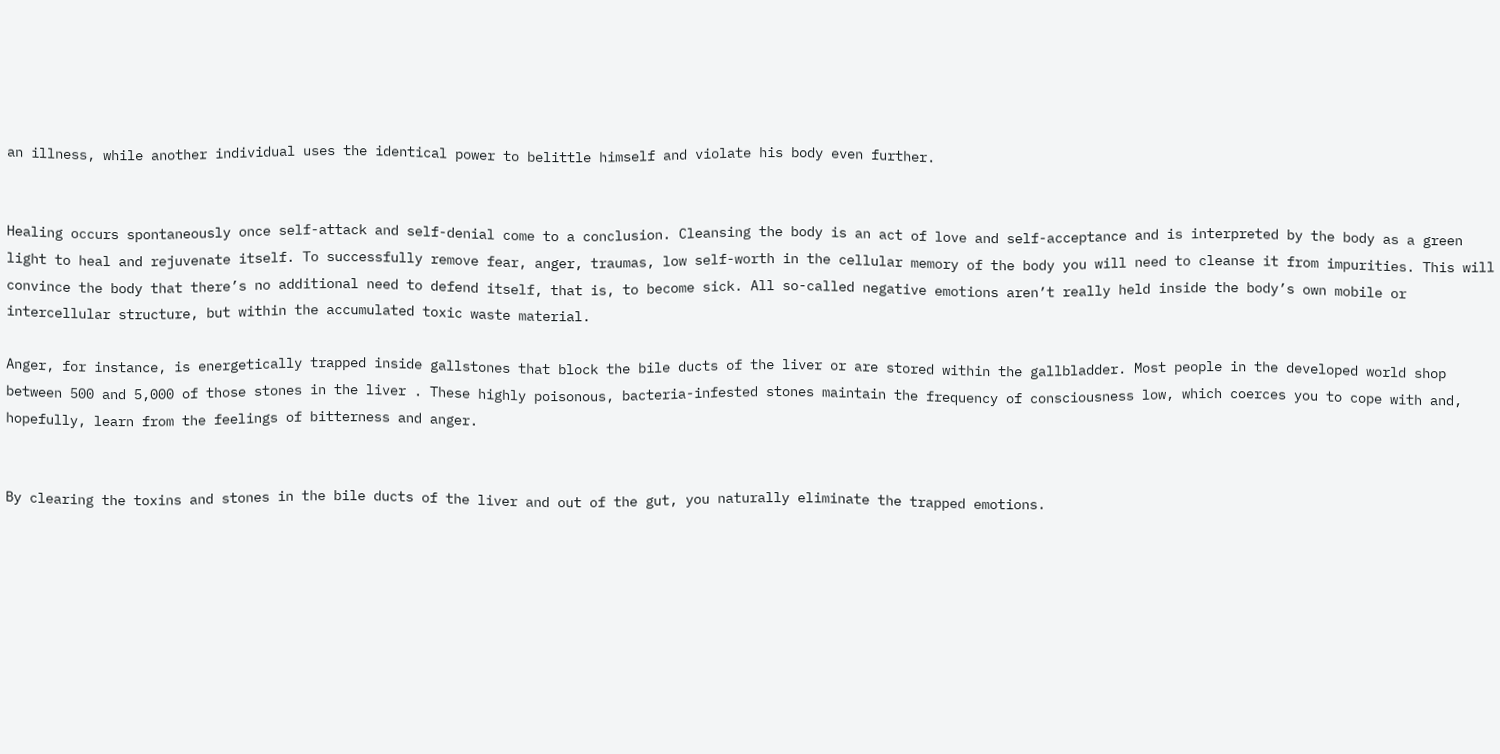an illness, while another individual uses the identical power to belittle himself and violate his body even further.


Healing occurs spontaneously once self-attack and self-denial come to a conclusion. Cleansing the body is an act of love and self-acceptance and is interpreted by the body as a green light to heal and rejuvenate itself. To successfully remove fear, anger, traumas, low self-worth in the cellular memory of the body you will need to cleanse it from impurities. This will convince the body that there’s no additional need to defend itself, that is, to become sick. All so-called negative emotions aren’t really held inside the body’s own mobile or intercellular structure, but within the accumulated toxic waste material.

Anger, for instance, is energetically trapped inside gallstones that block the bile ducts of the liver or are stored within the gallbladder. Most people in the developed world shop between 500 and 5,000 of those stones in the liver . These highly poisonous, bacteria-infested stones maintain the frequency of consciousness low, which coerces you to cope with and, hopefully, learn from the feelings of bitterness and anger.


By clearing the toxins and stones in the bile ducts of the liver and out of the gut, you naturally eliminate the trapped emotions.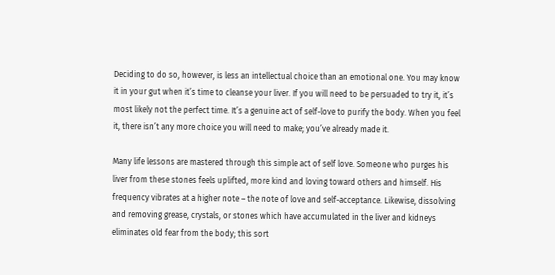Deciding to do so, however, is less an intellectual choice than an emotional one. You may know it in your gut when it’s time to cleanse your liver. If you will need to be persuaded to try it, it’s most likely not the perfect time. It’s a genuine act of self-love to purify the body. When you feel it, there isn’t any more choice you will need to make; you’ve already made it.

Many life lessons are mastered through this simple act of self love. Someone who purges his liver from these stones feels uplifted, more kind and loving toward others and himself. His frequency vibrates at a higher note – the note of love and self-acceptance. Likewise, dissolving and removing grease, crystals, or stones which have accumulated in the liver and kidneys eliminates old fear from the body; this sort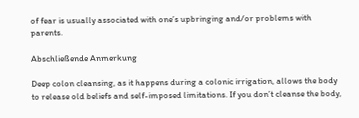of fear is usually associated with one’s upbringing and/or problems with parents.

Abschließende Anmerkung

Deep colon cleansing, as it happens during a colonic irrigation, allows the body to release old beliefs and self-imposed limitations. If you don’t cleanse the body,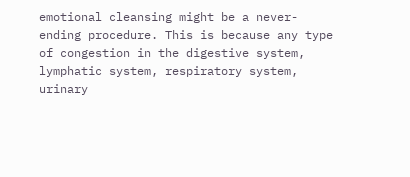emotional cleansing might be a never-ending procedure. This is because any type of congestion in the digestive system, lymphatic system, respiratory system, urinary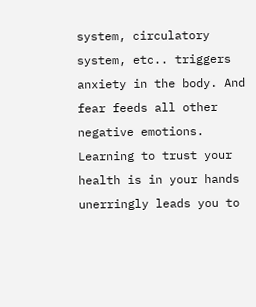system, circulatory system, etc.. triggers anxiety in the body. And fear feeds all other negative emotions. Learning to trust your health is in your hands unerringly leads you to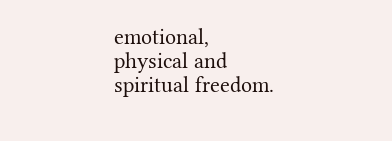emotional, physical and spiritual freedom.